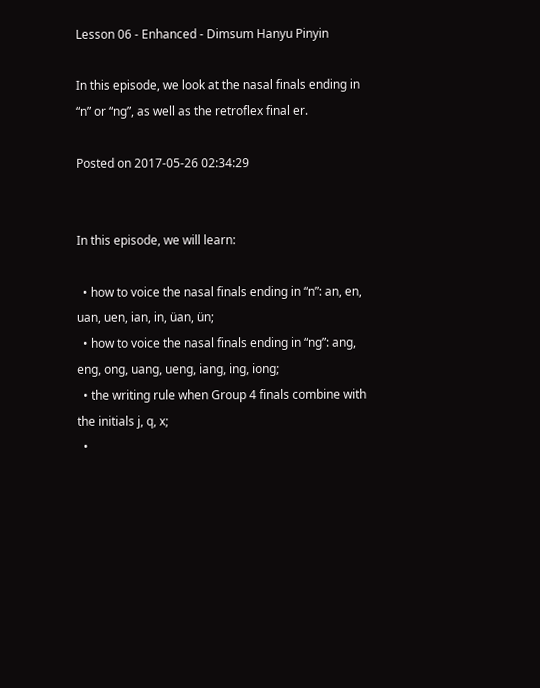Lesson 06 - Enhanced - Dimsum Hanyu Pinyin

In this episode, we look at the nasal finals ending in “n” or “ng”, as well as the retroflex final er.

Posted on 2017-05-26 02:34:29


In this episode, we will learn:

  • how to voice the nasal finals ending in “n”: an, en, uan, uen, ian, in, üan, ün;
  • how to voice the nasal finals ending in “ng”: ang, eng, ong, uang, ueng, iang, ing, iong;
  • the writing rule when Group 4 finals combine with the initials j, q, x;
  •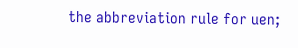the abbreviation rule for uen;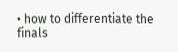• how to differentiate the finals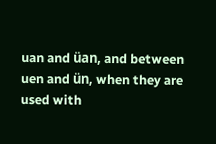uan and üan, and between uen and ün, when they are used with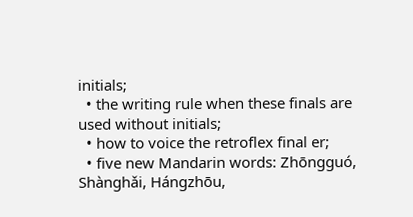initials;
  • the writing rule when these finals are used without initials;
  • how to voice the retroflex final er;
  • five new Mandarin words: Zhōngguó, Shànghǎi, Hángzhōu,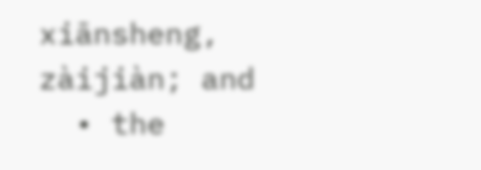xiānsheng, zàijiàn; and
  • the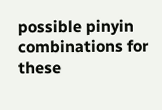possible pinyin combinations for these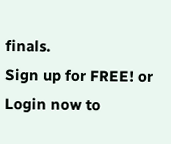finals.
Sign up for FREE! or Login now to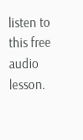listen to this free audio lesson.